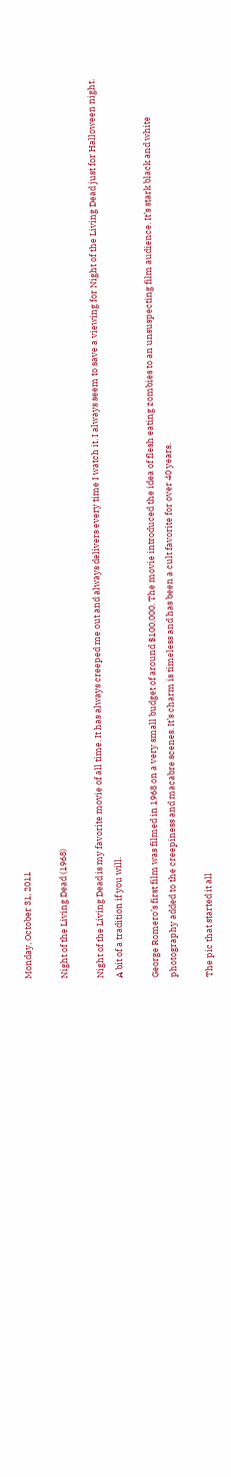Monday, October 31, 2011

Night of the Living Dead (1968)

Night of the Living Dead is my favorite movie of all time. It has always creeped me out and always delivers every time I watch it. I always seem to save a viewing for Night of the Living Dead just for Halloween night. A bit of a tradition if you will.

George Romero’s first film was filmed in 1968 on a very small budget of around $100,000. The movie introduced the idea of flesh eating zombies to an unsuspecting film audience. It’s stark black and white photography added to the creepiness and macabre scenes. It’s charm is timeless and has been a cult favorite for over 40 years.

The pic that started it all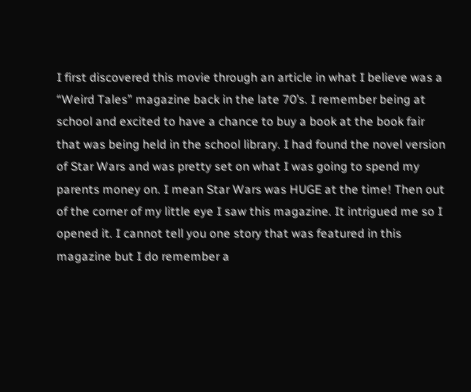I first discovered this movie through an article in what I believe was a “Weird Tales” magazine back in the late 70’s. I remember being at school and excited to have a chance to buy a book at the book fair that was being held in the school library. I had found the novel version of Star Wars and was pretty set on what I was going to spend my parents money on. I mean Star Wars was HUGE at the time! Then out of the corner of my little eye I saw this magazine. It intrigued me so I opened it. I cannot tell you one story that was featured in this magazine but I do remember a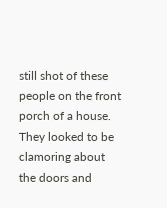still shot of these people on the front porch of a house. They looked to be clamoring about the doors and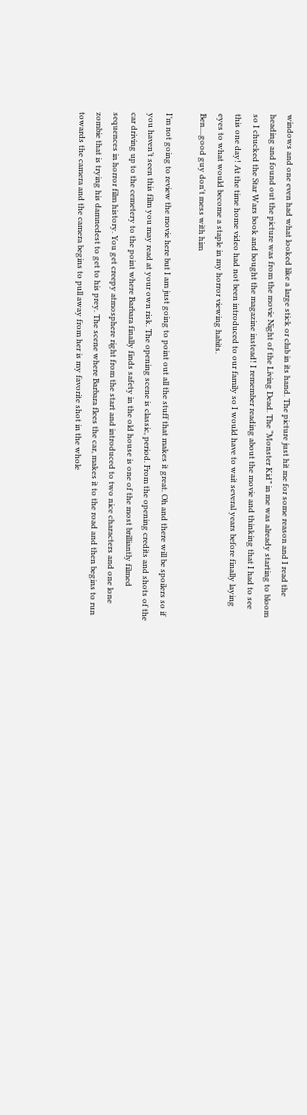windows and one even had what looked like a large stick or club in its hand. The picture just hit me for some reason and I read the heading and found out the picture was from the movie Night of the Living Dead. The “Monster Kid” in me was already starting to bloom so I chucked the Star Wars book and bought the magazine instead! I remember reading about the movie and thinking that I had to see this one day! At the time home video had not been introduced to our family so I would have to wait several years before finally laying eyes to what would become a staple in my horror viewing habits.
Ben....good guy don't mess with him

I’m not going to review the movie here but I am just going to point out all the stuff that makes it great. Oh and there will be spoilers so if you haven’t seen this film you may read at your own risk. The opening scene is classic, period. From the opening credits and shots of the car driving up to the cemetery to the point where Barbara finally finds safety in the old house is one of the most brilliantly filmed sequences in horror film history. You get creepy atmosphere right from the start and introduced to two nice characters and one lone zombie that is trying his damnedest to get to his prey. The scene where Barbara flees the car, makes it to the road and then begins to run towards the camera and the camera begins to pull away from her is my favorite shot in the whole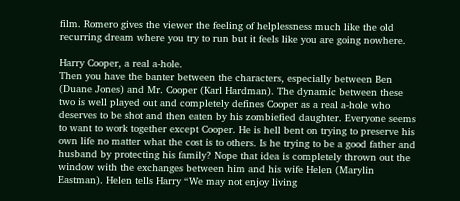film. Romero gives the viewer the feeling of helplessness much like the old recurring dream where you try to run but it feels like you are going nowhere.

Harry Cooper, a real a-hole.
Then you have the banter between the characters, especially between Ben (Duane Jones) and Mr. Cooper (Karl Hardman). The dynamic between these two is well played out and completely defines Cooper as a real a-hole who deserves to be shot and then eaten by his zombiefied daughter. Everyone seems to want to work together except Cooper. He is hell bent on trying to preserve his own life no matter what the cost is to others. Is he trying to be a good father and husband by protecting his family? Nope that idea is completely thrown out the window with the exchanges between him and his wife Helen (Marylin Eastman). Helen tells Harry “We may not enjoy living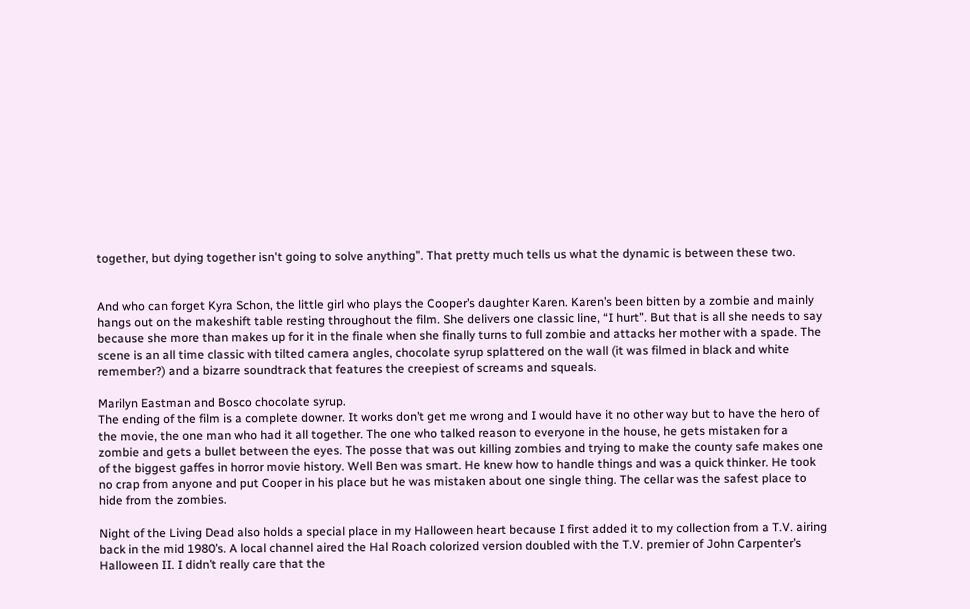together, but dying together isn't going to solve anything”. That pretty much tells us what the dynamic is between these two.


And who can forget Kyra Schon, the little girl who plays the Cooper’s daughter Karen. Karen’s been bitten by a zombie and mainly hangs out on the makeshift table resting throughout the film. She delivers one classic line, “I hurt”. But that is all she needs to say because she more than makes up for it in the finale when she finally turns to full zombie and attacks her mother with a spade. The scene is an all time classic with tilted camera angles, chocolate syrup splattered on the wall (it was filmed in black and white remember?) and a bizarre soundtrack that features the creepiest of screams and squeals.

Marilyn Eastman and Bosco chocolate syrup.
The ending of the film is a complete downer. It works don’t get me wrong and I would have it no other way but to have the hero of the movie, the one man who had it all together. The one who talked reason to everyone in the house, he gets mistaken for a zombie and gets a bullet between the eyes. The posse that was out killing zombies and trying to make the county safe makes one of the biggest gaffes in horror movie history. Well Ben was smart. He knew how to handle things and was a quick thinker. He took no crap from anyone and put Cooper in his place but he was mistaken about one single thing. The cellar was the safest place to hide from the zombies.

Night of the Living Dead also holds a special place in my Halloween heart because I first added it to my collection from a T.V. airing back in the mid 1980’s. A local channel aired the Hal Roach colorized version doubled with the T.V. premier of John Carpenter’s Halloween II. I didn’t really care that the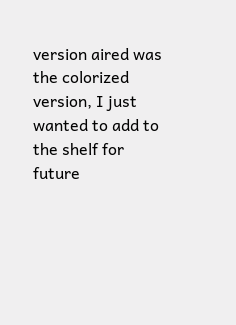version aired was the colorized version, I just wanted to add to the shelf for future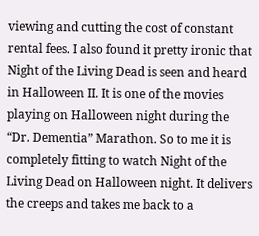viewing and cutting the cost of constant rental fees. I also found it pretty ironic that Night of the Living Dead is seen and heard in Halloween II. It is one of the movies playing on Halloween night during the “Dr. Dementia” Marathon. So to me it is completely fitting to watch Night of the Living Dead on Halloween night. It delivers the creeps and takes me back to a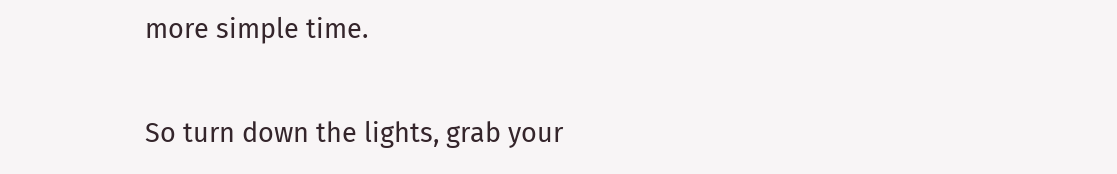more simple time.

So turn down the lights, grab your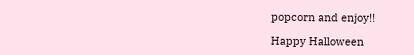popcorn and enjoy!!

Happy Halloween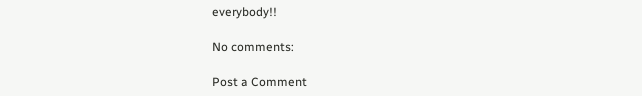everybody!!

No comments:

Post a Comment